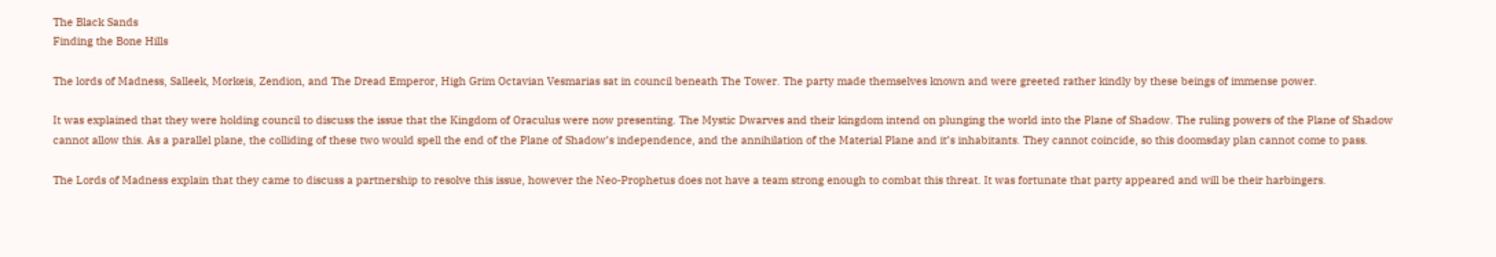The Black Sands
Finding the Bone Hills

The lords of Madness, Salleek, Morkeis, Zendion, and The Dread Emperor, High Grim Octavian Vesmarias sat in council beneath The Tower. The party made themselves known and were greeted rather kindly by these beings of immense power.

It was explained that they were holding council to discuss the issue that the Kingdom of Oraculus were now presenting. The Mystic Dwarves and their kingdom intend on plunging the world into the Plane of Shadow. The ruling powers of the Plane of Shadow cannot allow this. As a parallel plane, the colliding of these two would spell the end of the Plane of Shadow’s independence, and the annihilation of the Material Plane and it’s inhabitants. They cannot coincide, so this doomsday plan cannot come to pass.

The Lords of Madness explain that they came to discuss a partnership to resolve this issue, however the Neo-Prophetus does not have a team strong enough to combat this threat. It was fortunate that party appeared and will be their harbingers.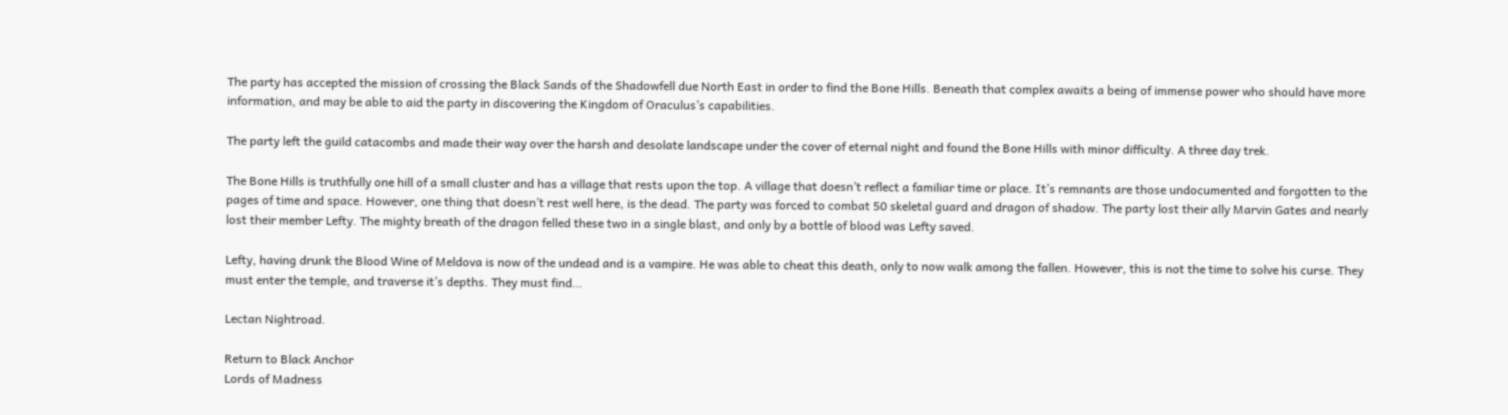The party has accepted the mission of crossing the Black Sands of the Shadowfell due North East in order to find the Bone Hills. Beneath that complex awaits a being of immense power who should have more information, and may be able to aid the party in discovering the Kingdom of Oraculus’s capabilities.

The party left the guild catacombs and made their way over the harsh and desolate landscape under the cover of eternal night and found the Bone Hills with minor difficulty. A three day trek.

The Bone Hills is truthfully one hill of a small cluster and has a village that rests upon the top. A village that doesn’t reflect a familiar time or place. It’s remnants are those undocumented and forgotten to the pages of time and space. However, one thing that doesn’t rest well here, is the dead. The party was forced to combat 50 skeletal guard and dragon of shadow. The party lost their ally Marvin Gates and nearly lost their member Lefty. The mighty breath of the dragon felled these two in a single blast, and only by a bottle of blood was Lefty saved.

Lefty, having drunk the Blood Wine of Meldova is now of the undead and is a vampire. He was able to cheat this death, only to now walk among the fallen. However, this is not the time to solve his curse. They must enter the temple, and traverse it’s depths. They must find…

Lectan Nightroad.

Return to Black Anchor
Lords of Madness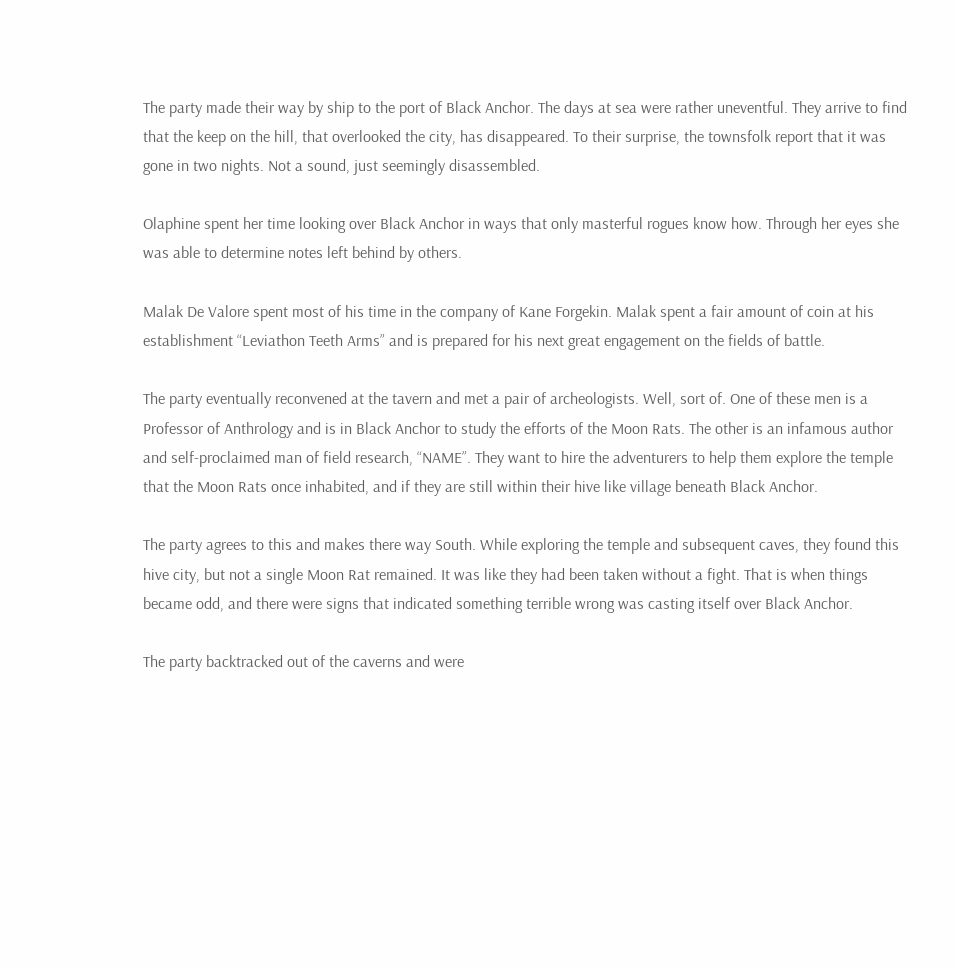The party made their way by ship to the port of Black Anchor. The days at sea were rather uneventful. They arrive to find that the keep on the hill, that overlooked the city, has disappeared. To their surprise, the townsfolk report that it was gone in two nights. Not a sound, just seemingly disassembled.

Olaphine spent her time looking over Black Anchor in ways that only masterful rogues know how. Through her eyes she was able to determine notes left behind by others.

Malak De Valore spent most of his time in the company of Kane Forgekin. Malak spent a fair amount of coin at his establishment “Leviathon Teeth Arms” and is prepared for his next great engagement on the fields of battle.

The party eventually reconvened at the tavern and met a pair of archeologists. Well, sort of. One of these men is a Professor of Anthrology and is in Black Anchor to study the efforts of the Moon Rats. The other is an infamous author and self-proclaimed man of field research, “NAME”. They want to hire the adventurers to help them explore the temple that the Moon Rats once inhabited, and if they are still within their hive like village beneath Black Anchor.

The party agrees to this and makes there way South. While exploring the temple and subsequent caves, they found this hive city, but not a single Moon Rat remained. It was like they had been taken without a fight. That is when things became odd, and there were signs that indicated something terrible wrong was casting itself over Black Anchor.

The party backtracked out of the caverns and were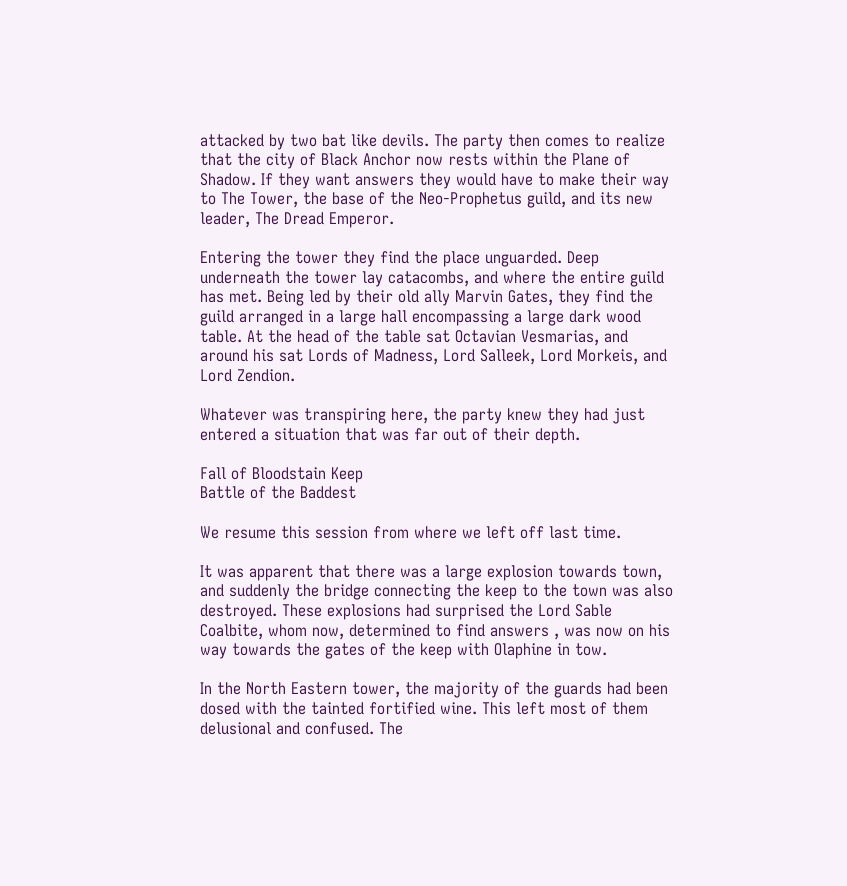attacked by two bat like devils. The party then comes to realize that the city of Black Anchor now rests within the Plane of Shadow. If they want answers they would have to make their way to The Tower, the base of the Neo-Prophetus guild, and its new leader, The Dread Emperor.

Entering the tower they find the place unguarded. Deep underneath the tower lay catacombs, and where the entire guild has met. Being led by their old ally Marvin Gates, they find the guild arranged in a large hall encompassing a large dark wood table. At the head of the table sat Octavian Vesmarias, and around his sat Lords of Madness, Lord Salleek, Lord Morkeis, and Lord Zendion.

Whatever was transpiring here, the party knew they had just entered a situation that was far out of their depth.

Fall of Bloodstain Keep
Battle of the Baddest

We resume this session from where we left off last time.

It was apparent that there was a large explosion towards town, and suddenly the bridge connecting the keep to the town was also destroyed. These explosions had surprised the Lord Sable Coalbite, whom now, determined to find answers , was now on his way towards the gates of the keep with Olaphine in tow.

In the North Eastern tower, the majority of the guards had been dosed with the tainted fortified wine. This left most of them delusional and confused. The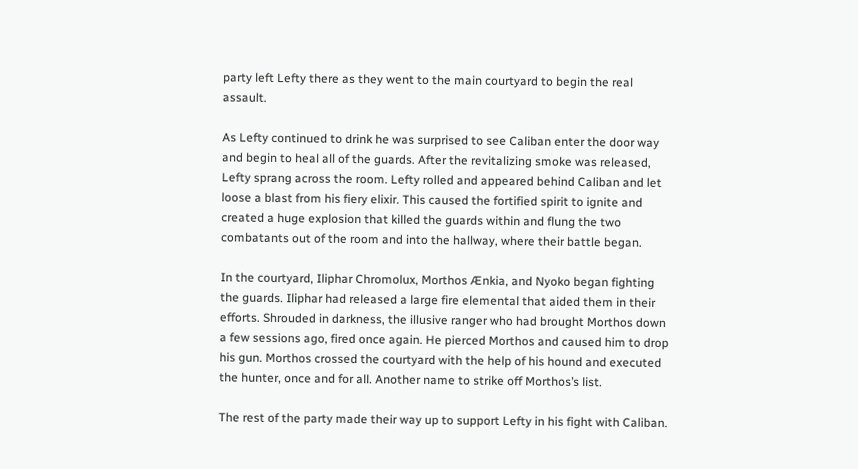party left Lefty there as they went to the main courtyard to begin the real assault.

As Lefty continued to drink he was surprised to see Caliban enter the door way and begin to heal all of the guards. After the revitalizing smoke was released, Lefty sprang across the room. Lefty rolled and appeared behind Caliban and let loose a blast from his fiery elixir. This caused the fortified spirit to ignite and created a huge explosion that killed the guards within and flung the two combatants out of the room and into the hallway, where their battle began.

In the courtyard, Iliphar Chromolux, Morthos Ænkia, and Nyoko began fighting the guards. Iliphar had released a large fire elemental that aided them in their efforts. Shrouded in darkness, the illusive ranger who had brought Morthos down a few sessions ago, fired once again. He pierced Morthos and caused him to drop his gun. Morthos crossed the courtyard with the help of his hound and executed the hunter, once and for all. Another name to strike off Morthos’s list.

The rest of the party made their way up to support Lefty in his fight with Caliban.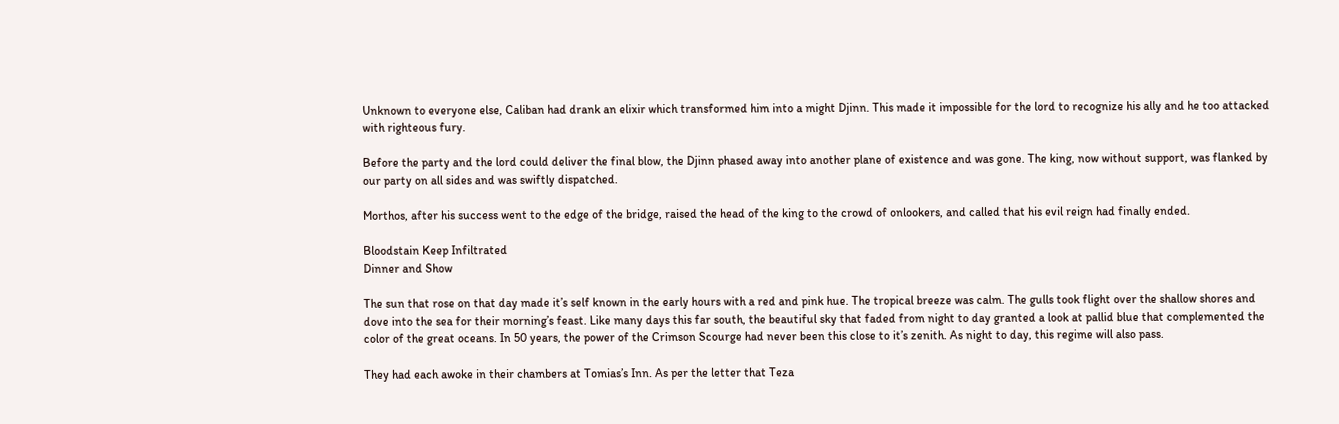Unknown to everyone else, Caliban had drank an elixir which transformed him into a might Djinn. This made it impossible for the lord to recognize his ally and he too attacked with righteous fury.

Before the party and the lord could deliver the final blow, the Djinn phased away into another plane of existence and was gone. The king, now without support, was flanked by our party on all sides and was swiftly dispatched.

Morthos, after his success went to the edge of the bridge, raised the head of the king to the crowd of onlookers, and called that his evil reign had finally ended.

Bloodstain Keep Infiltrated
Dinner and Show

The sun that rose on that day made it’s self known in the early hours with a red and pink hue. The tropical breeze was calm. The gulls took flight over the shallow shores and dove into the sea for their morning’s feast. Like many days this far south, the beautiful sky that faded from night to day granted a look at pallid blue that complemented the color of the great oceans. In 50 years, the power of the Crimson Scourge had never been this close to it’s zenith. As night to day, this regime will also pass.

They had each awoke in their chambers at Tomias’s Inn. As per the letter that Teza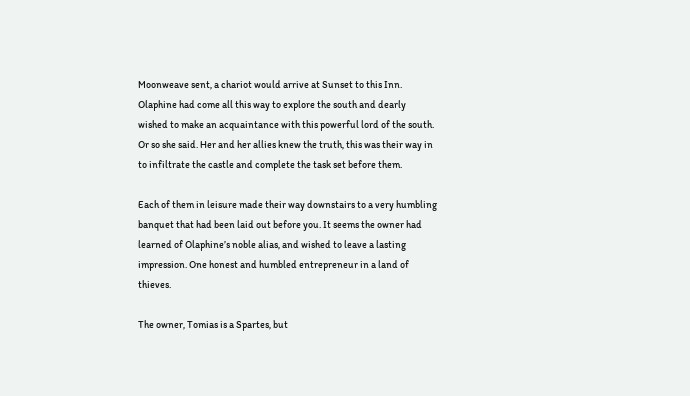Moonweave sent, a chariot would arrive at Sunset to this Inn. Olaphine had come all this way to explore the south and dearly wished to make an acquaintance with this powerful lord of the south. Or so she said. Her and her allies knew the truth, this was their way in to infiltrate the castle and complete the task set before them.

Each of them in leisure made their way downstairs to a very humbling banquet that had been laid out before you. It seems the owner had learned of Olaphine’s noble alias, and wished to leave a lasting impression. One honest and humbled entrepreneur in a land of thieves.

The owner, Tomias is a Spartes, but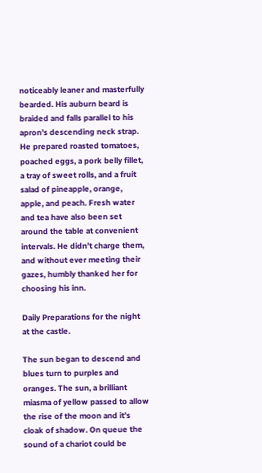noticeably leaner and masterfully bearded. His auburn beard is braided and falls parallel to his apron’s descending neck strap. He prepared roasted tomatoes, poached eggs, a pork belly fillet, a tray of sweet rolls, and a fruit salad of pineapple, orange, apple, and peach. Fresh water and tea have also been set around the table at convenient intervals. He didn’t charge them, and without ever meeting their gazes, humbly thanked her for choosing his inn.

Daily Preparations for the night at the castle.

The sun began to descend and blues turn to purples and oranges. The sun, a brilliant miasma of yellow passed to allow the rise of the moon and it’s cloak of shadow. On queue the sound of a chariot could be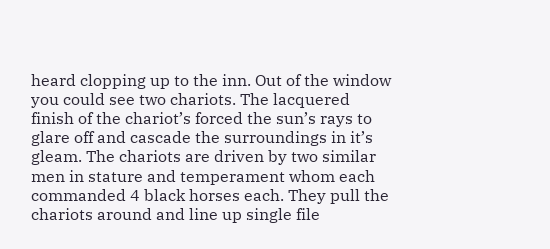heard clopping up to the inn. Out of the window you could see two chariots. The lacquered finish of the chariot’s forced the sun’s rays to glare off and cascade the surroundings in it’s gleam. The chariots are driven by two similar men in stature and temperament whom each commanded 4 black horses each. They pull the chariots around and line up single file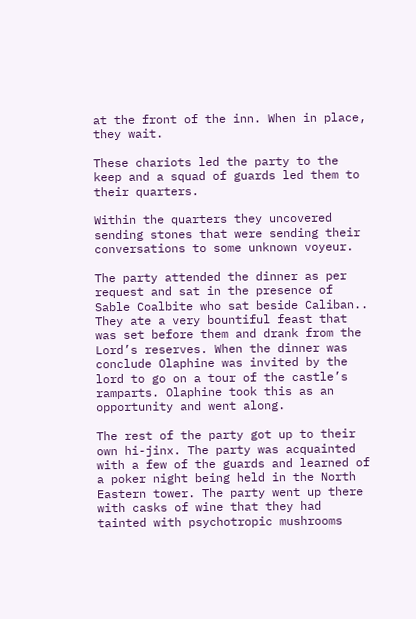at the front of the inn. When in place, they wait.

These chariots led the party to the keep and a squad of guards led them to their quarters.

Within the quarters they uncovered sending stones that were sending their conversations to some unknown voyeur.

The party attended the dinner as per request and sat in the presence of Sable Coalbite who sat beside Caliban.. They ate a very bountiful feast that was set before them and drank from the Lord’s reserves. When the dinner was conclude Olaphine was invited by the lord to go on a tour of the castle’s ramparts. Olaphine took this as an opportunity and went along.

The rest of the party got up to their own hi-jinx. The party was acquainted with a few of the guards and learned of a poker night being held in the North Eastern tower. The party went up there with casks of wine that they had tainted with psychotropic mushrooms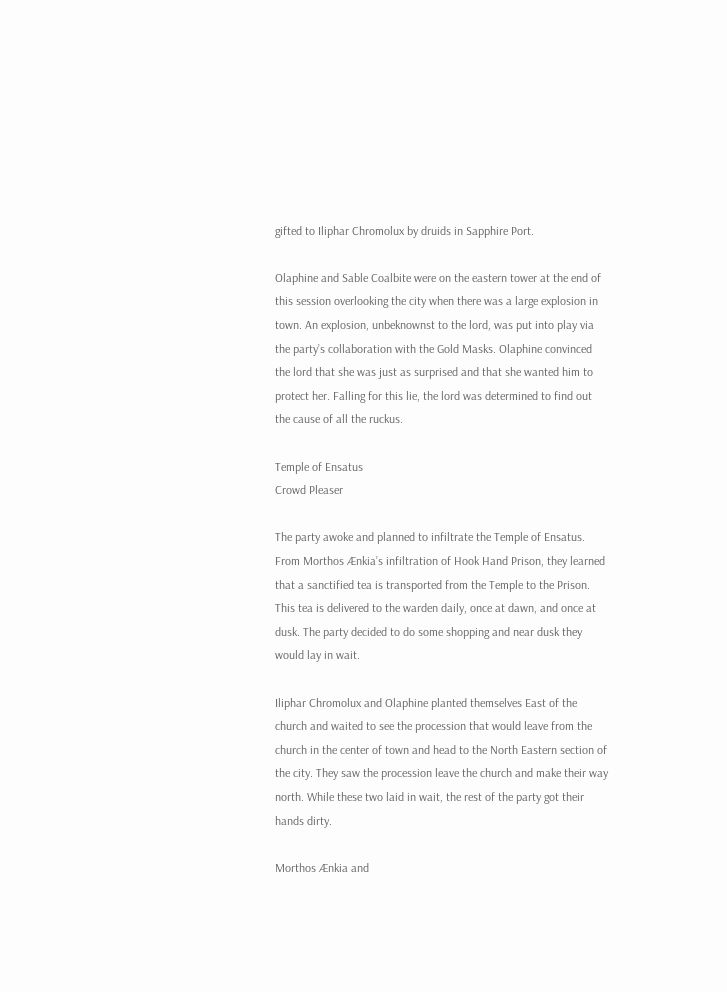gifted to Iliphar Chromolux by druids in Sapphire Port.

Olaphine and Sable Coalbite were on the eastern tower at the end of this session overlooking the city when there was a large explosion in town. An explosion, unbeknownst to the lord, was put into play via the party’s collaboration with the Gold Masks. Olaphine convinced the lord that she was just as surprised and that she wanted him to protect her. Falling for this lie, the lord was determined to find out the cause of all the ruckus.

Temple of Ensatus
Crowd Pleaser

The party awoke and planned to infiltrate the Temple of Ensatus. From Morthos Ænkia’s infiltration of Hook Hand Prison, they learned that a sanctified tea is transported from the Temple to the Prison. This tea is delivered to the warden daily, once at dawn, and once at dusk. The party decided to do some shopping and near dusk they would lay in wait.

Iliphar Chromolux and Olaphine planted themselves East of the church and waited to see the procession that would leave from the church in the center of town and head to the North Eastern section of the city. They saw the procession leave the church and make their way north. While these two laid in wait, the rest of the party got their hands dirty.

Morthos Ænkia and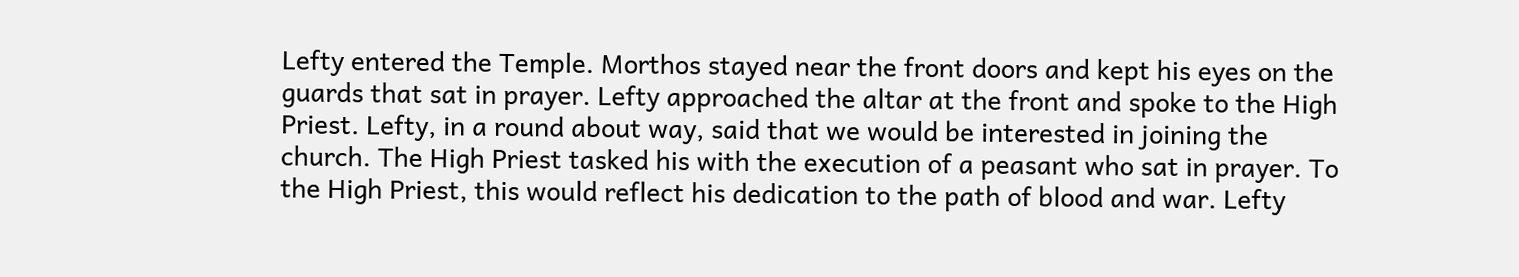Lefty entered the Temple. Morthos stayed near the front doors and kept his eyes on the guards that sat in prayer. Lefty approached the altar at the front and spoke to the High Priest. Lefty, in a round about way, said that we would be interested in joining the church. The High Priest tasked his with the execution of a peasant who sat in prayer. To the High Priest, this would reflect his dedication to the path of blood and war. Lefty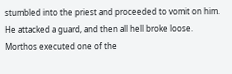stumbled into the priest and proceeded to vomit on him. He attacked a guard, and then all hell broke loose. Morthos executed one of the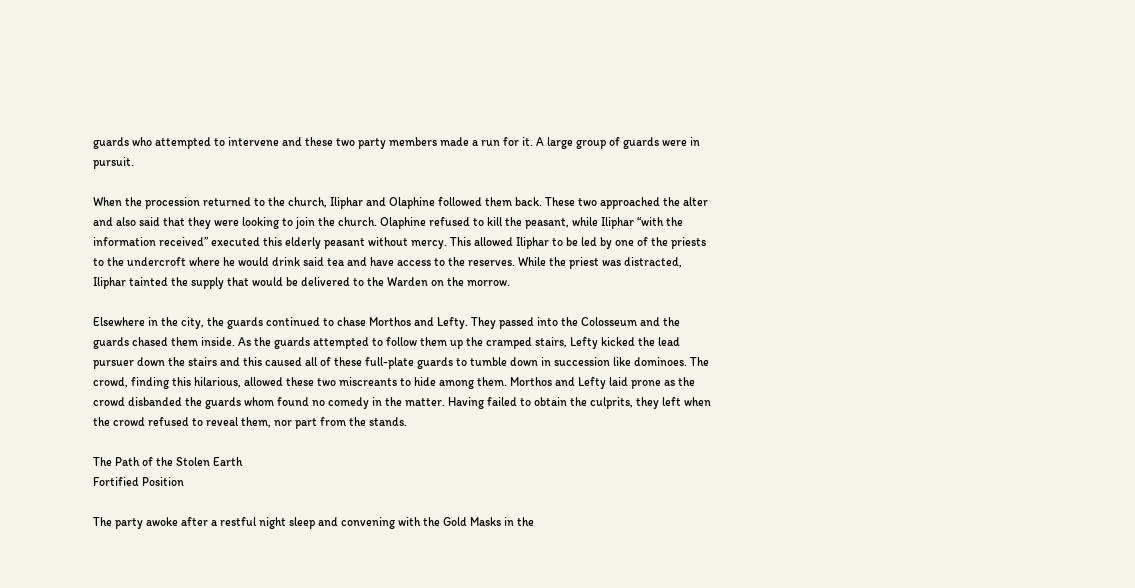guards who attempted to intervene and these two party members made a run for it. A large group of guards were in pursuit.

When the procession returned to the church, Iliphar and Olaphine followed them back. These two approached the alter and also said that they were looking to join the church. Olaphine refused to kill the peasant, while Iliphar “with the information received” executed this elderly peasant without mercy. This allowed Iliphar to be led by one of the priests to the undercroft where he would drink said tea and have access to the reserves. While the priest was distracted, Iliphar tainted the supply that would be delivered to the Warden on the morrow.

Elsewhere in the city, the guards continued to chase Morthos and Lefty. They passed into the Colosseum and the guards chased them inside. As the guards attempted to follow them up the cramped stairs, Lefty kicked the lead pursuer down the stairs and this caused all of these full-plate guards to tumble down in succession like dominoes. The crowd, finding this hilarious, allowed these two miscreants to hide among them. Morthos and Lefty laid prone as the crowd disbanded the guards whom found no comedy in the matter. Having failed to obtain the culprits, they left when the crowd refused to reveal them, nor part from the stands.

The Path of the Stolen Earth
Fortified Position

The party awoke after a restful night sleep and convening with the Gold Masks in the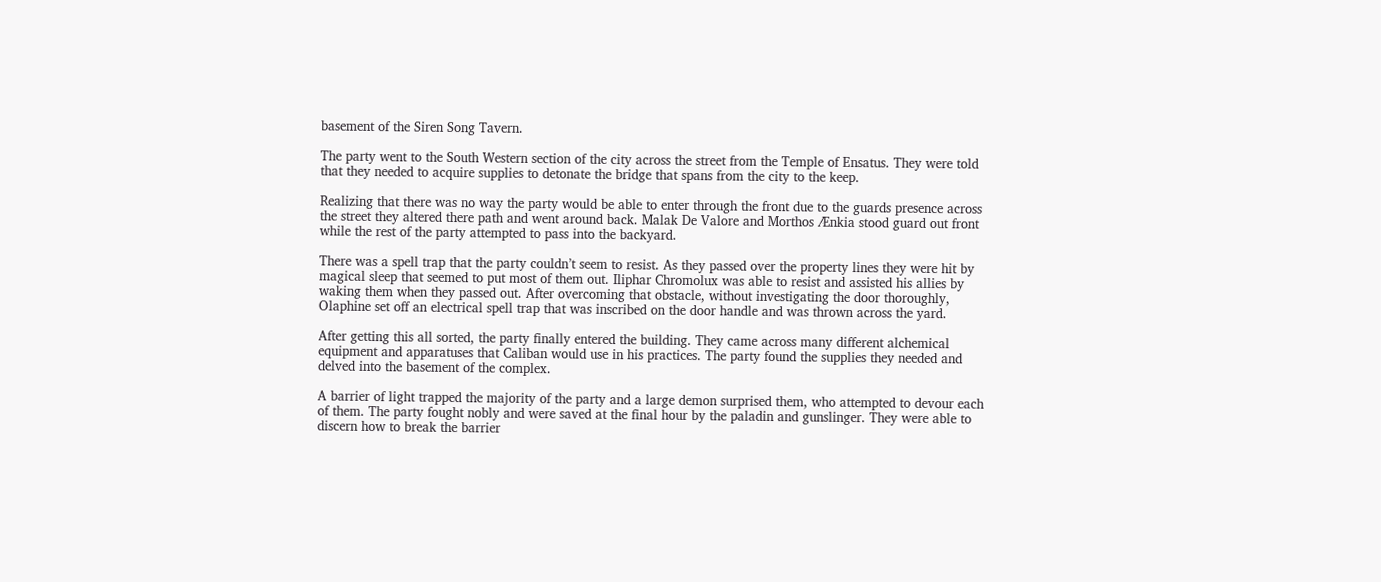basement of the Siren Song Tavern.

The party went to the South Western section of the city across the street from the Temple of Ensatus. They were told that they needed to acquire supplies to detonate the bridge that spans from the city to the keep.

Realizing that there was no way the party would be able to enter through the front due to the guards presence across the street they altered there path and went around back. Malak De Valore and Morthos Ænkia stood guard out front while the rest of the party attempted to pass into the backyard.

There was a spell trap that the party couldn’t seem to resist. As they passed over the property lines they were hit by magical sleep that seemed to put most of them out. Iliphar Chromolux was able to resist and assisted his allies by waking them when they passed out. After overcoming that obstacle, without investigating the door thoroughly, Olaphine set off an electrical spell trap that was inscribed on the door handle and was thrown across the yard.

After getting this all sorted, the party finally entered the building. They came across many different alchemical equipment and apparatuses that Caliban would use in his practices. The party found the supplies they needed and delved into the basement of the complex.

A barrier of light trapped the majority of the party and a large demon surprised them, who attempted to devour each of them. The party fought nobly and were saved at the final hour by the paladin and gunslinger. They were able to discern how to break the barrier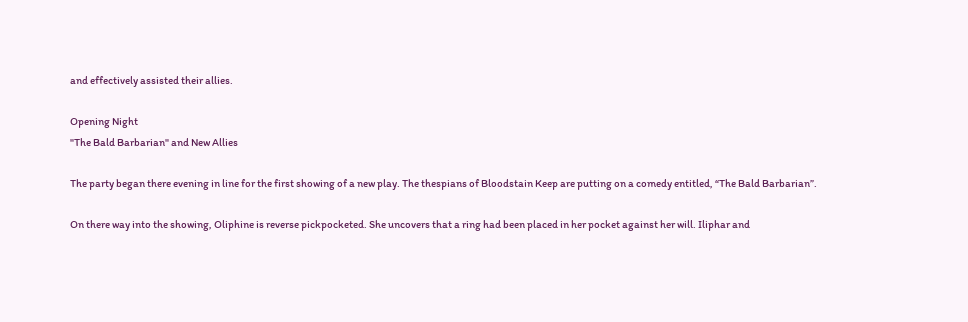and effectively assisted their allies.

Opening Night
"The Bald Barbarian" and New Allies

The party began there evening in line for the first showing of a new play. The thespians of Bloodstain Keep are putting on a comedy entitled, “The Bald Barbarian”.

On there way into the showing, Oliphine is reverse pickpocketed. She uncovers that a ring had been placed in her pocket against her will. Iliphar and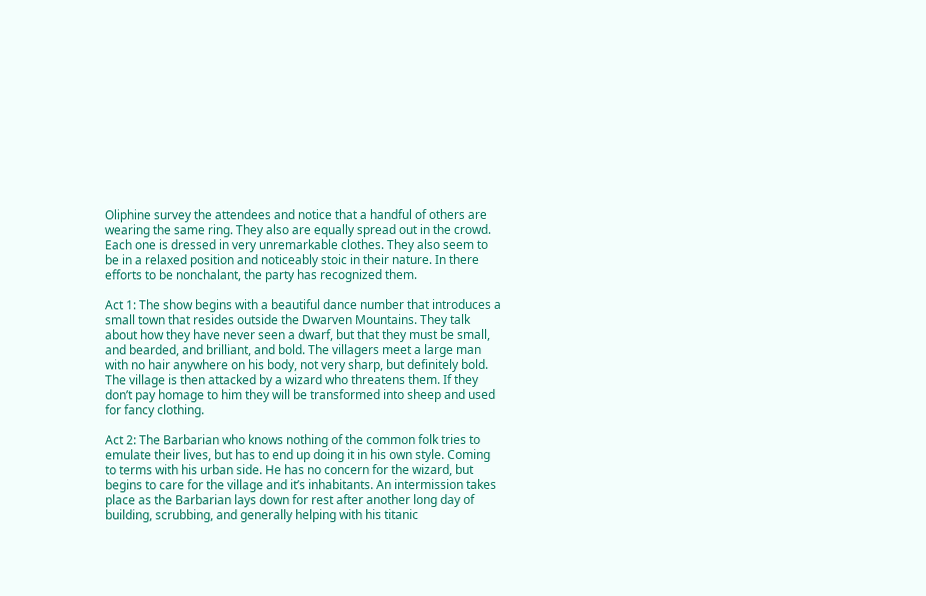Oliphine survey the attendees and notice that a handful of others are wearing the same ring. They also are equally spread out in the crowd. Each one is dressed in very unremarkable clothes. They also seem to be in a relaxed position and noticeably stoic in their nature. In there efforts to be nonchalant, the party has recognized them.

Act 1: The show begins with a beautiful dance number that introduces a small town that resides outside the Dwarven Mountains. They talk about how they have never seen a dwarf, but that they must be small, and bearded, and brilliant, and bold. The villagers meet a large man with no hair anywhere on his body, not very sharp, but definitely bold. The village is then attacked by a wizard who threatens them. If they don’t pay homage to him they will be transformed into sheep and used for fancy clothing.

Act 2: The Barbarian who knows nothing of the common folk tries to emulate their lives, but has to end up doing it in his own style. Coming to terms with his urban side. He has no concern for the wizard, but begins to care for the village and it’s inhabitants. An intermission takes place as the Barbarian lays down for rest after another long day of building, scrubbing, and generally helping with his titanic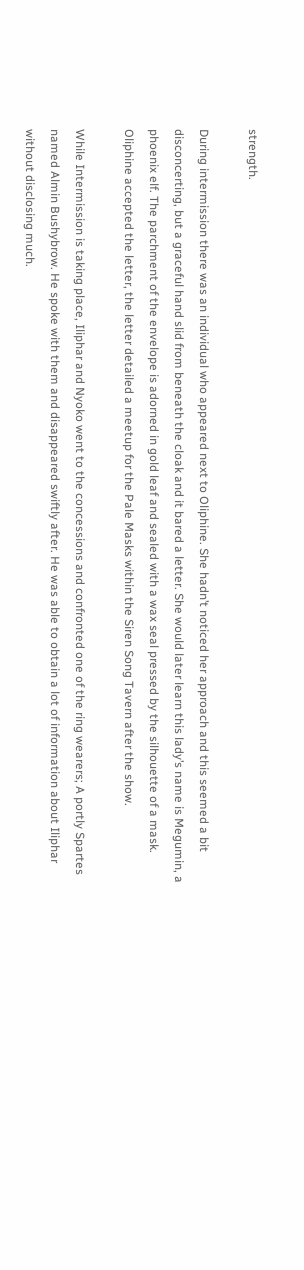strength.

During intermission there was an individual who appeared next to Oliphine. She hadn’t noticed her approach and this seemed a bit disconcerting, but a graceful hand slid from beneath the cloak and it bared a letter. She would later learn this lady’s name is Megumin, a phoenix elf. The parchment of the envelope is adorned in gold leaf and sealed with a wax seal pressed by the silhouette of a mask. Oliphine accepted the letter, the letter detailed a meetup for the Pale Masks within the Siren Song Tavern after the show.

While Intermission is taking place, Iliphar and Nyoko went to the concessions and confronted one of the ring wearers; A portly Spartes named Almin Bushybrow. He spoke with them and disappeared swiftly after. He was able to obtain a lot of information about Iliphar without disclosing much.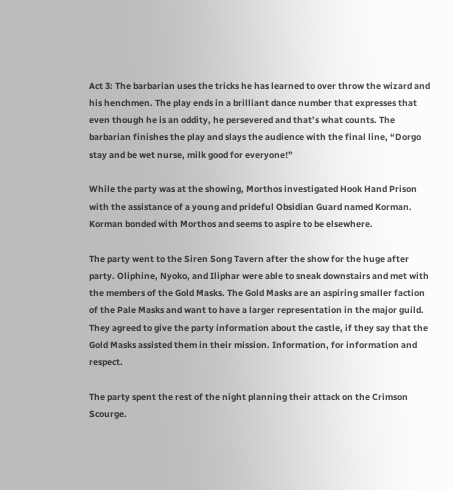Act 3: The barbarian uses the tricks he has learned to over throw the wizard and his henchmen. The play ends in a brilliant dance number that expresses that even though he is an oddity, he persevered and that’s what counts. The barbarian finishes the play and slays the audience with the final line, “Dorgo stay and be wet nurse, milk good for everyone!”

While the party was at the showing, Morthos investigated Hook Hand Prison with the assistance of a young and prideful Obsidian Guard named Korman. Korman bonded with Morthos and seems to aspire to be elsewhere.

The party went to the Siren Song Tavern after the show for the huge after party. Oliphine, Nyoko, and Iliphar were able to sneak downstairs and met with the members of the Gold Masks. The Gold Masks are an aspiring smaller faction of the Pale Masks and want to have a larger representation in the major guild. They agreed to give the party information about the castle, if they say that the Gold Masks assisted them in their mission. Information, for information and respect.

The party spent the rest of the night planning their attack on the Crimson Scourge.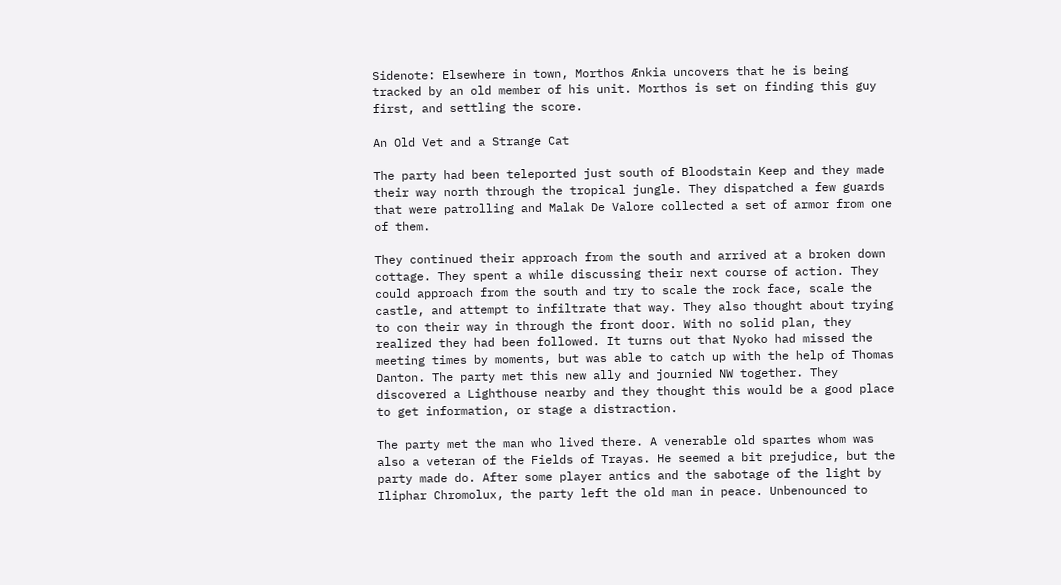Sidenote: Elsewhere in town, Morthos Ænkia uncovers that he is being tracked by an old member of his unit. Morthos is set on finding this guy first, and settling the score.

An Old Vet and a Strange Cat

The party had been teleported just south of Bloodstain Keep and they made their way north through the tropical jungle. They dispatched a few guards that were patrolling and Malak De Valore collected a set of armor from one of them.

They continued their approach from the south and arrived at a broken down cottage. They spent a while discussing their next course of action. They could approach from the south and try to scale the rock face, scale the castle, and attempt to infiltrate that way. They also thought about trying to con their way in through the front door. With no solid plan, they realized they had been followed. It turns out that Nyoko had missed the meeting times by moments, but was able to catch up with the help of Thomas Danton. The party met this new ally and journied NW together. They discovered a Lighthouse nearby and they thought this would be a good place to get information, or stage a distraction.

The party met the man who lived there. A venerable old spartes whom was also a veteran of the Fields of Trayas. He seemed a bit prejudice, but the party made do. After some player antics and the sabotage of the light by Iliphar Chromolux, the party left the old man in peace. Unbenounced to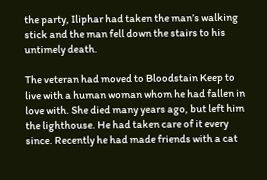the party, Iliphar had taken the man’s walking stick and the man fell down the stairs to his untimely death.

The veteran had moved to Bloodstain Keep to live with a human woman whom he had fallen in love with. She died many years ago, but left him the lighthouse. He had taken care of it every since. Recently he had made friends with a cat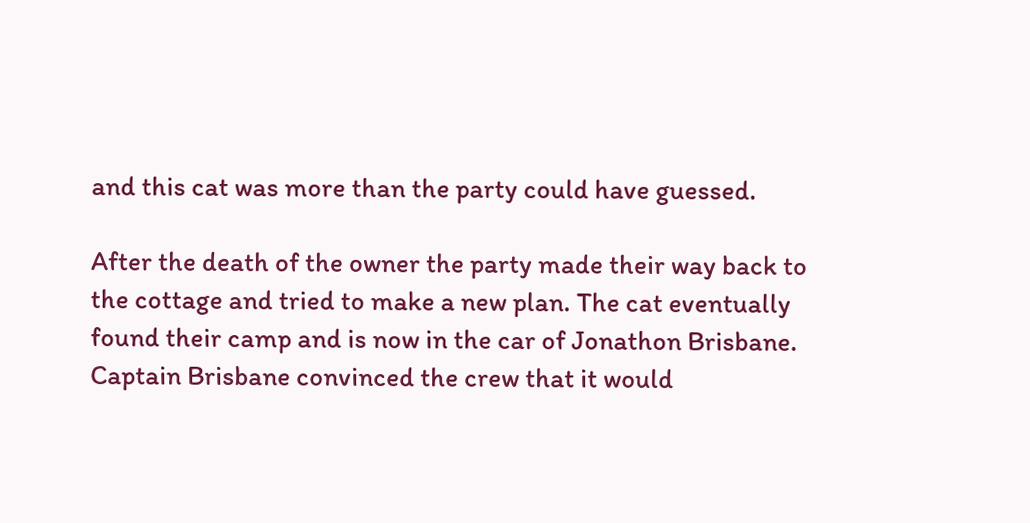and this cat was more than the party could have guessed.

After the death of the owner the party made their way back to the cottage and tried to make a new plan. The cat eventually found their camp and is now in the car of Jonathon Brisbane. Captain Brisbane convinced the crew that it would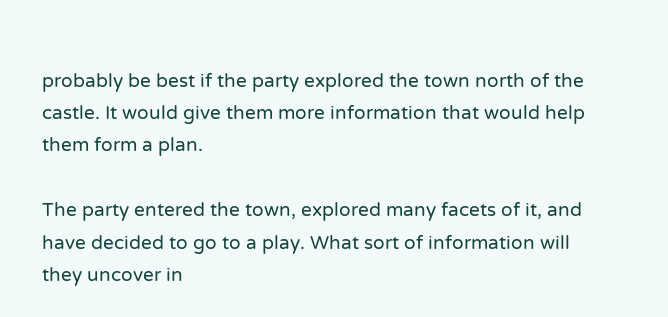probably be best if the party explored the town north of the castle. It would give them more information that would help them form a plan.

The party entered the town, explored many facets of it, and have decided to go to a play. What sort of information will they uncover in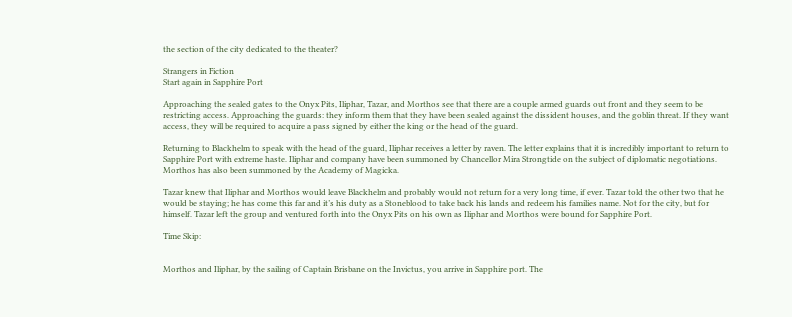the section of the city dedicated to the theater?

Strangers in Fiction
Start again in Sapphire Port

Approaching the sealed gates to the Onyx Pits, Iliphar, Tazar, and Morthos see that there are a couple armed guards out front and they seem to be restricting access. Approaching the guards: they inform them that they have been sealed against the dissident houses, and the goblin threat. If they want access, they will be required to acquire a pass signed by either the king or the head of the guard.

Returning to Blackhelm to speak with the head of the guard, Iliphar receives a letter by raven. The letter explains that it is incredibly important to return to Sapphire Port with extreme haste. Iliphar and company have been summoned by Chancellor Mira Strongtide on the subject of diplomatic negotiations. Morthos has also been summoned by the Academy of Magicka.

Tazar knew that Iliphar and Morthos would leave Blackhelm and probably would not return for a very long time, if ever. Tazar told the other two that he would be staying; he has come this far and it’s his duty as a Stoneblood to take back his lands and redeem his families name. Not for the city, but for himself. Tazar left the group and ventured forth into the Onyx Pits on his own as Iliphar and Morthos were bound for Sapphire Port.

Time Skip:


Morthos and Iliphar, by the sailing of Captain Brisbane on the Invictus, you arrive in Sapphire port. The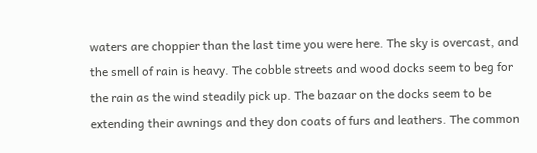waters are choppier than the last time you were here. The sky is overcast, and the smell of rain is heavy. The cobble streets and wood docks seem to beg for the rain as the wind steadily pick up. The bazaar on the docks seem to be extending their awnings and they don coats of furs and leathers. The common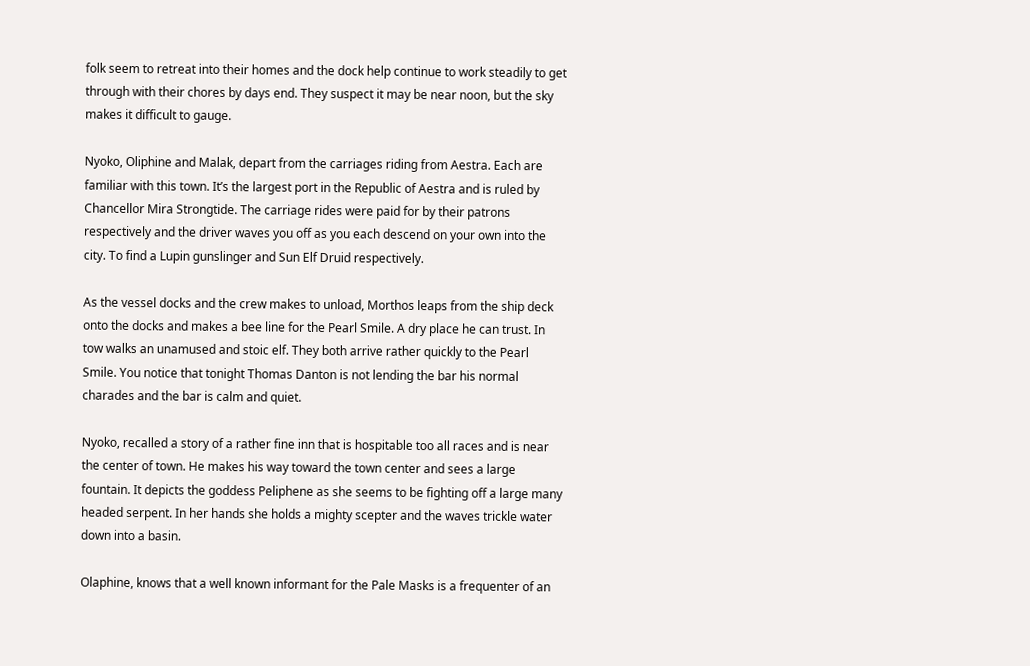folk seem to retreat into their homes and the dock help continue to work steadily to get through with their chores by days end. They suspect it may be near noon, but the sky makes it difficult to gauge.

Nyoko, Oliphine and Malak, depart from the carriages riding from Aestra. Each are familiar with this town. It’s the largest port in the Republic of Aestra and is ruled by Chancellor Mira Strongtide. The carriage rides were paid for by their patrons respectively and the driver waves you off as you each descend on your own into the city. To find a Lupin gunslinger and Sun Elf Druid respectively.

As the vessel docks and the crew makes to unload, Morthos leaps from the ship deck onto the docks and makes a bee line for the Pearl Smile. A dry place he can trust. In tow walks an unamused and stoic elf. They both arrive rather quickly to the Pearl Smile. You notice that tonight Thomas Danton is not lending the bar his normal charades and the bar is calm and quiet.

Nyoko, recalled a story of a rather fine inn that is hospitable too all races and is near the center of town. He makes his way toward the town center and sees a large fountain. It depicts the goddess Peliphene as she seems to be fighting off a large many headed serpent. In her hands she holds a mighty scepter and the waves trickle water down into a basin.

Olaphine, knows that a well known informant for the Pale Masks is a frequenter of an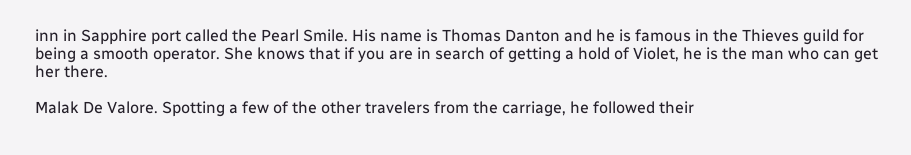inn in Sapphire port called the Pearl Smile. His name is Thomas Danton and he is famous in the Thieves guild for being a smooth operator. She knows that if you are in search of getting a hold of Violet, he is the man who can get her there.

Malak De Valore. Spotting a few of the other travelers from the carriage, he followed their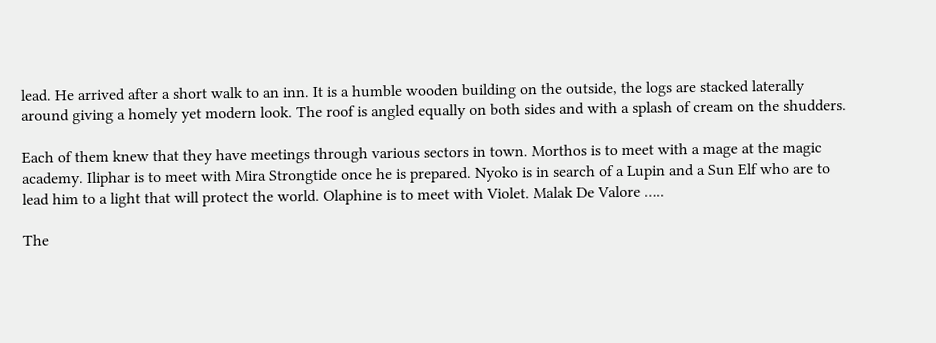lead. He arrived after a short walk to an inn. It is a humble wooden building on the outside, the logs are stacked laterally around giving a homely yet modern look. The roof is angled equally on both sides and with a splash of cream on the shudders.

Each of them knew that they have meetings through various sectors in town. Morthos is to meet with a mage at the magic academy. Iliphar is to meet with Mira Strongtide once he is prepared. Nyoko is in search of a Lupin and a Sun Elf who are to lead him to a light that will protect the world. Olaphine is to meet with Violet. Malak De Valore …..

The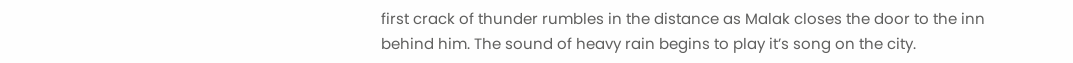first crack of thunder rumbles in the distance as Malak closes the door to the inn behind him. The sound of heavy rain begins to play it’s song on the city.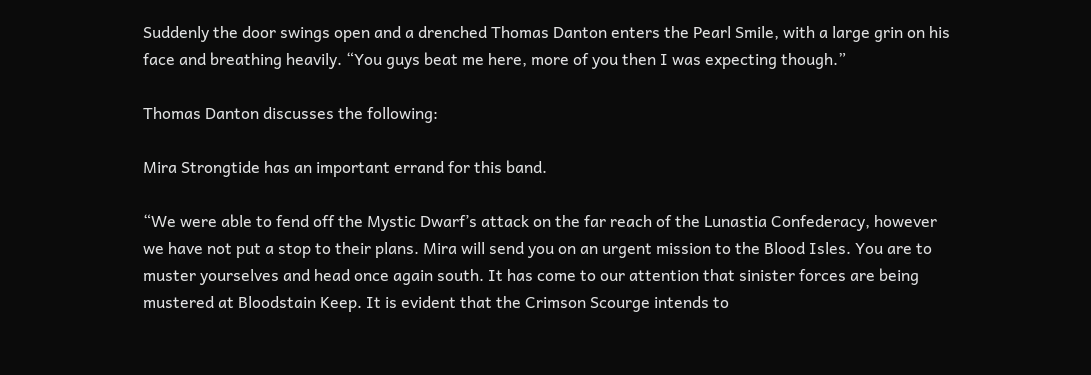Suddenly the door swings open and a drenched Thomas Danton enters the Pearl Smile, with a large grin on his face and breathing heavily. “You guys beat me here, more of you then I was expecting though.”

Thomas Danton discusses the following:

Mira Strongtide has an important errand for this band.

“We were able to fend off the Mystic Dwarf’s attack on the far reach of the Lunastia Confederacy, however we have not put a stop to their plans. Mira will send you on an urgent mission to the Blood Isles. You are to muster yourselves and head once again south. It has come to our attention that sinister forces are being mustered at Bloodstain Keep. It is evident that the Crimson Scourge intends to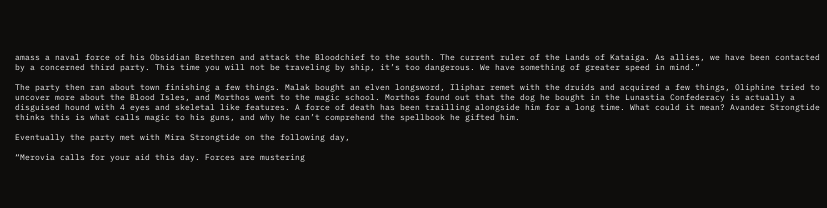amass a naval force of his Obsidian Brethren and attack the Bloodchief to the south. The current ruler of the Lands of Kataiga. As allies, we have been contacted by a concerned third party. This time you will not be traveling by ship, it’s too dangerous. We have something of greater speed in mind.”

The party then ran about town finishing a few things. Malak bought an elven longsword, Iliphar remet with the druids and acquired a few things, Oliphine tried to uncover more about the Blood Isles, and Morthos went to the magic school. Morthos found out that the dog he bought in the Lunastia Confederacy is actually a disguised hound with 4 eyes and skeletal like features. A force of death has been trailling alongside him for a long time. What could it mean? Avander Strongtide thinks this is what calls magic to his guns, and why he can’t comprehend the spellbook he gifted him.

Eventually the party met with Mira Strongtide on the following day,

“Merovia calls for your aid this day. Forces are mustering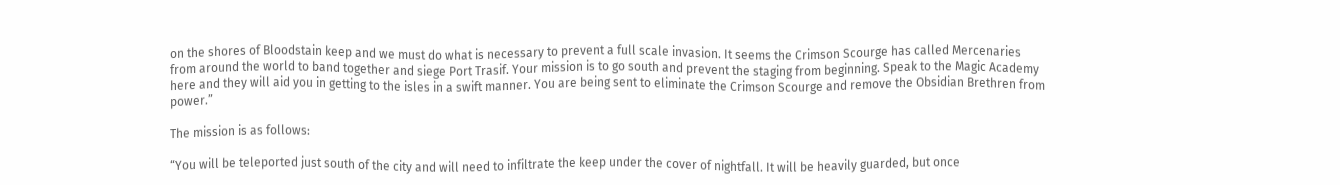on the shores of Bloodstain keep and we must do what is necessary to prevent a full scale invasion. It seems the Crimson Scourge has called Mercenaries from around the world to band together and siege Port Trasif. Your mission is to go south and prevent the staging from beginning. Speak to the Magic Academy here and they will aid you in getting to the isles in a swift manner. You are being sent to eliminate the Crimson Scourge and remove the Obsidian Brethren from power.”

The mission is as follows:

“You will be teleported just south of the city and will need to infiltrate the keep under the cover of nightfall. It will be heavily guarded, but once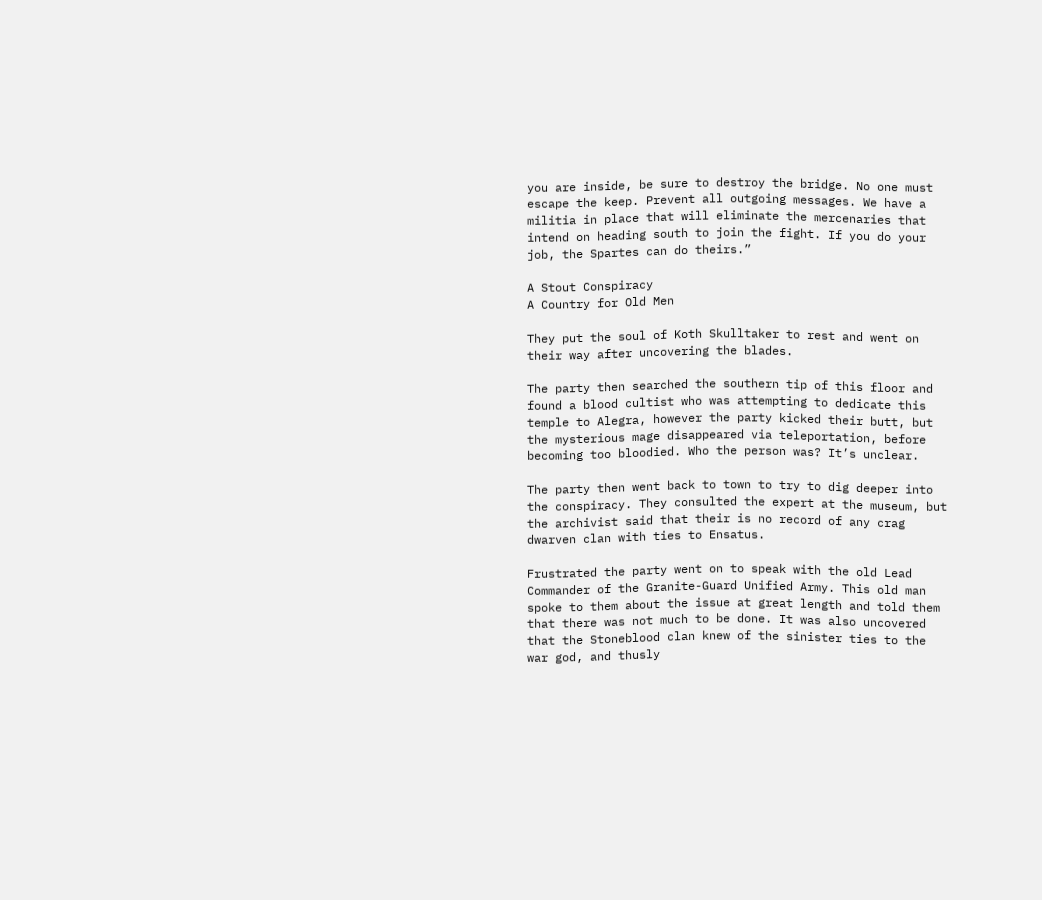you are inside, be sure to destroy the bridge. No one must escape the keep. Prevent all outgoing messages. We have a militia in place that will eliminate the mercenaries that intend on heading south to join the fight. If you do your job, the Spartes can do theirs.”

A Stout Conspiracy
A Country for Old Men

They put the soul of Koth Skulltaker to rest and went on their way after uncovering the blades.

The party then searched the southern tip of this floor and found a blood cultist who was attempting to dedicate this temple to Alegra, however the party kicked their butt, but the mysterious mage disappeared via teleportation, before becoming too bloodied. Who the person was? It’s unclear.

The party then went back to town to try to dig deeper into the conspiracy. They consulted the expert at the museum, but the archivist said that their is no record of any crag dwarven clan with ties to Ensatus.

Frustrated the party went on to speak with the old Lead Commander of the Granite-Guard Unified Army. This old man spoke to them about the issue at great length and told them that there was not much to be done. It was also uncovered that the Stoneblood clan knew of the sinister ties to the war god, and thusly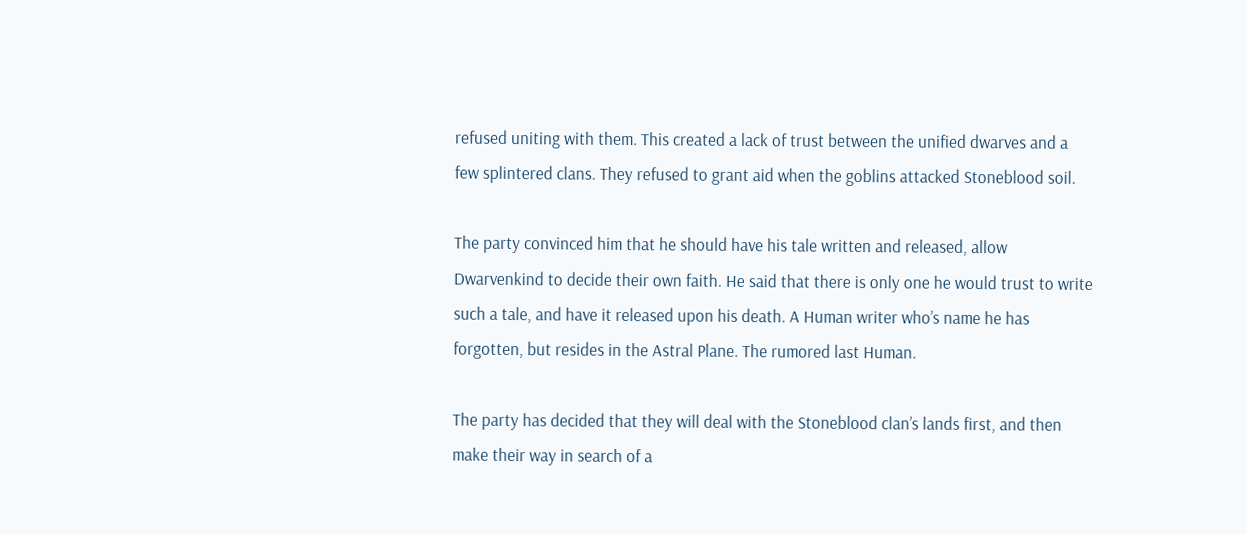refused uniting with them. This created a lack of trust between the unified dwarves and a few splintered clans. They refused to grant aid when the goblins attacked Stoneblood soil.

The party convinced him that he should have his tale written and released, allow Dwarvenkind to decide their own faith. He said that there is only one he would trust to write such a tale, and have it released upon his death. A Human writer who’s name he has forgotten, but resides in the Astral Plane. The rumored last Human.

The party has decided that they will deal with the Stoneblood clan’s lands first, and then make their way in search of a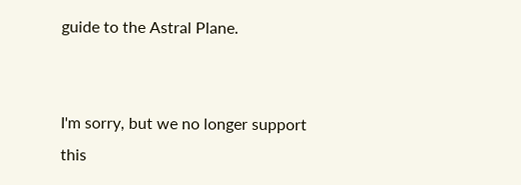guide to the Astral Plane.


I'm sorry, but we no longer support this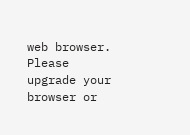web browser. Please upgrade your browser or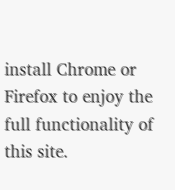install Chrome or Firefox to enjoy the full functionality of this site.